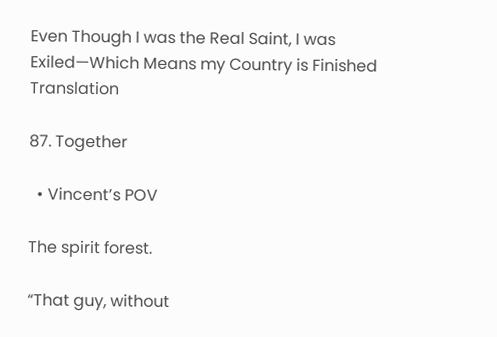Even Though I was the Real Saint, I was Exiled—Which Means my Country is Finished Translation

87. Together

  • Vincent’s POV

The spirit forest.

“That guy, without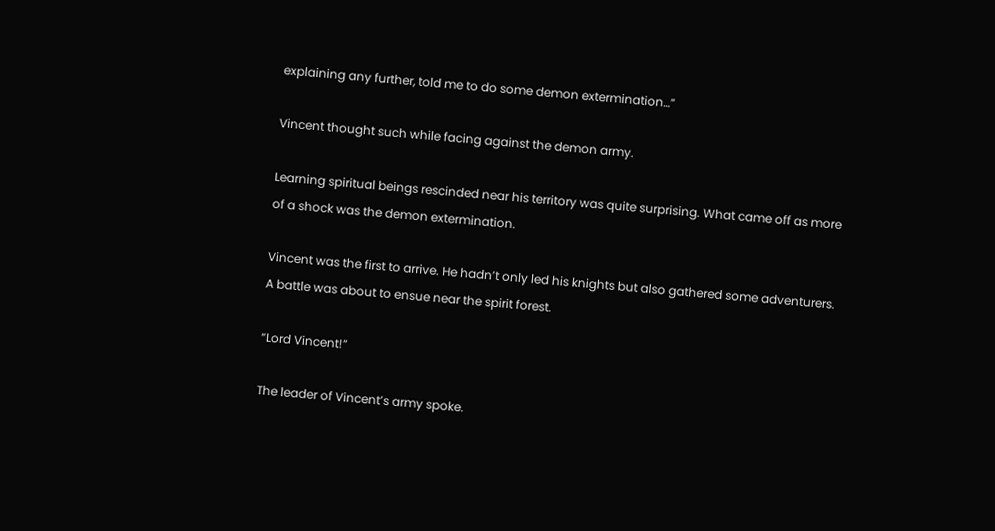explaining any further, told me to do some demon extermination…”

Vincent thought such while facing against the demon army.

Learning spiritual beings rescinded near his territory was quite surprising. What came off as more of a shock was the demon extermination.

Vincent was the first to arrive. He hadn’t only led his knights but also gathered some adventurers. A battle was about to ensue near the spirit forest.

“Lord Vincent!”

The leader of Vincent’s army spoke.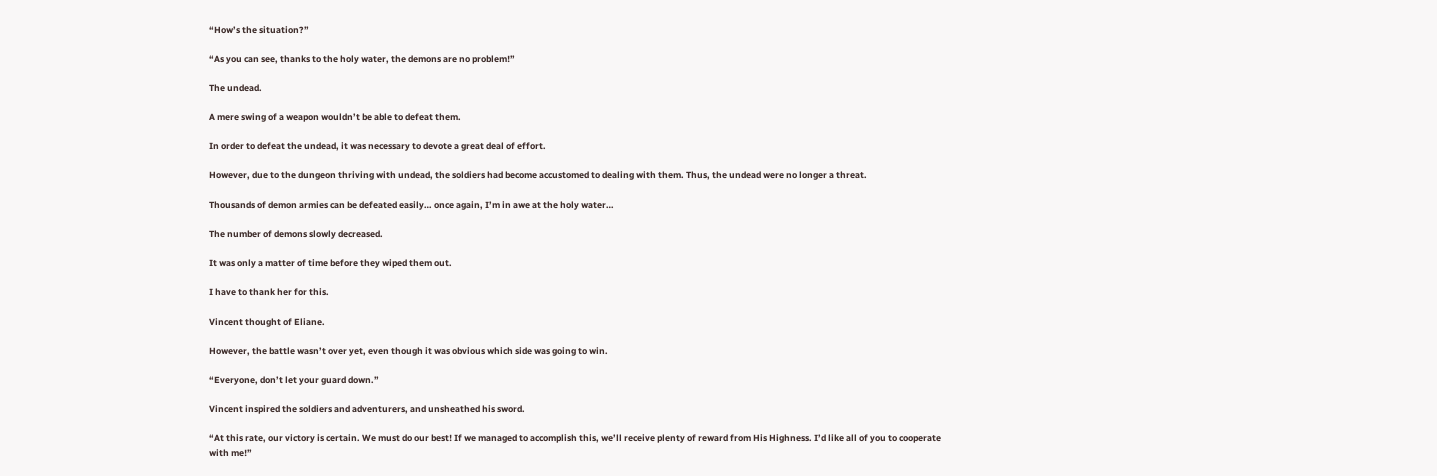“How’s the situation?”

“As you can see, thanks to the holy water, the demons are no problem!”

The undead.

A mere swing of a weapon wouldn’t be able to defeat them.

In order to defeat the undead, it was necessary to devote a great deal of effort.

However, due to the dungeon thriving with undead, the soldiers had become accustomed to dealing with them. Thus, the undead were no longer a threat.

Thousands of demon armies can be defeated easily… once again, I’m in awe at the holy water…

The number of demons slowly decreased.

It was only a matter of time before they wiped them out.

I have to thank her for this.

Vincent thought of Eliane.

However, the battle wasn’t over yet, even though it was obvious which side was going to win.

“Everyone, don’t let your guard down.”

Vincent inspired the soldiers and adventurers, and unsheathed his sword.

“At this rate, our victory is certain. We must do our best! If we managed to accomplish this, we’ll receive plenty of reward from His Highness. I’d like all of you to cooperate with me!”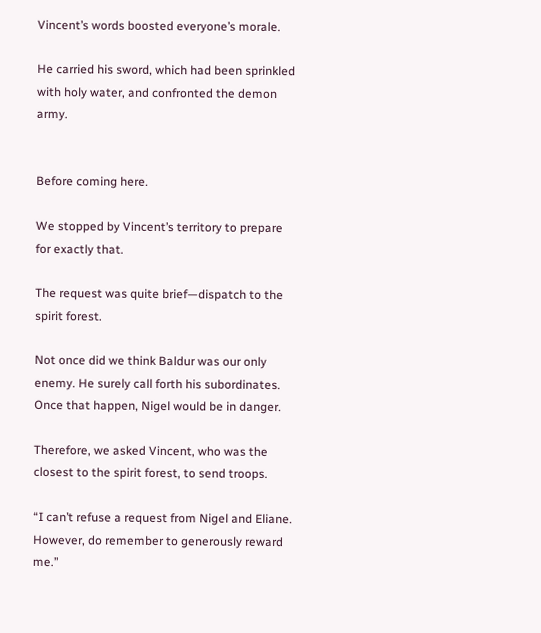Vincent’s words boosted everyone’s morale.

He carried his sword, which had been sprinkled with holy water, and confronted the demon army.


Before coming here.

We stopped by Vincent’s territory to prepare for exactly that.

The request was quite brief—dispatch to the spirit forest.

Not once did we think Baldur was our only enemy. He surely call forth his subordinates. Once that happen, Nigel would be in danger.

Therefore, we asked Vincent, who was the closest to the spirit forest, to send troops.

“I can’t refuse a request from Nigel and Eliane. However, do remember to generously reward me.”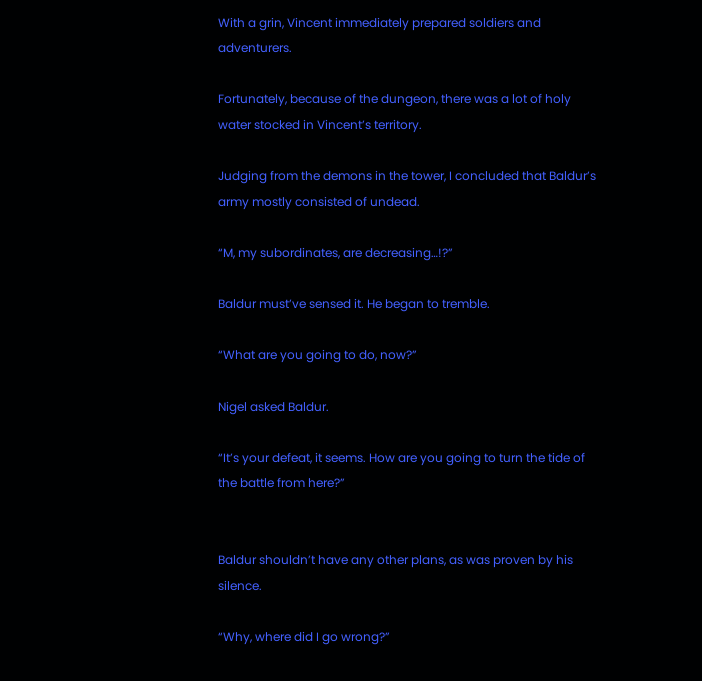With a grin, Vincent immediately prepared soldiers and adventurers.

Fortunately, because of the dungeon, there was a lot of holy water stocked in Vincent’s territory.

Judging from the demons in the tower, I concluded that Baldur’s army mostly consisted of undead.

“M, my subordinates, are decreasing…!?”

Baldur must’ve sensed it. He began to tremble.

“What are you going to do, now?”

Nigel asked Baldur.

“It’s your defeat, it seems. How are you going to turn the tide of the battle from here?”


Baldur shouldn’t have any other plans, as was proven by his silence.

“Why, where did I go wrong?”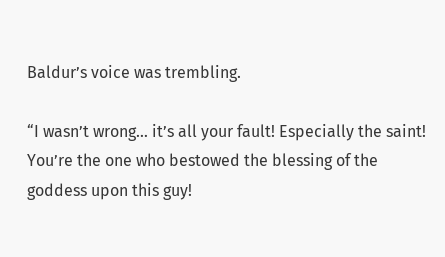Baldur’s voice was trembling.

“I wasn’t wrong… it’s all your fault! Especially the saint! You’re the one who bestowed the blessing of the goddess upon this guy!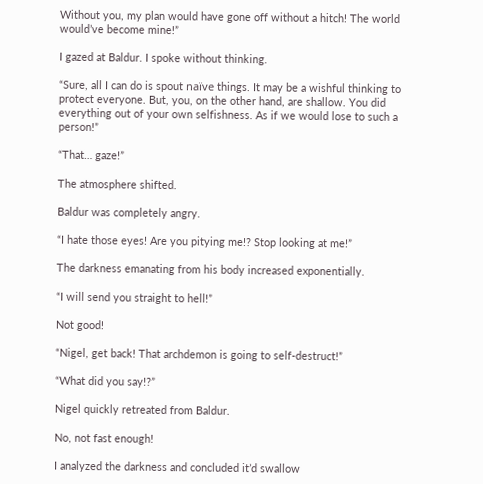Without you, my plan would have gone off without a hitch! The world would’ve become mine!”

I gazed at Baldur. I spoke without thinking.

“Sure, all I can do is spout naïve things. It may be a wishful thinking to protect everyone. But, you, on the other hand, are shallow. You did everything out of your own selfishness. As if we would lose to such a person!”

“That… gaze!”

The atmosphere shifted.

Baldur was completely angry.

“I hate those eyes! Are you pitying me!? Stop looking at me!”

The darkness emanating from his body increased exponentially.

“I will send you straight to hell!”

Not good!

“Nigel, get back! That archdemon is going to self-destruct!”

“What did you say!?”

Nigel quickly retreated from Baldur.

No, not fast enough!

I analyzed the darkness and concluded it’d swallow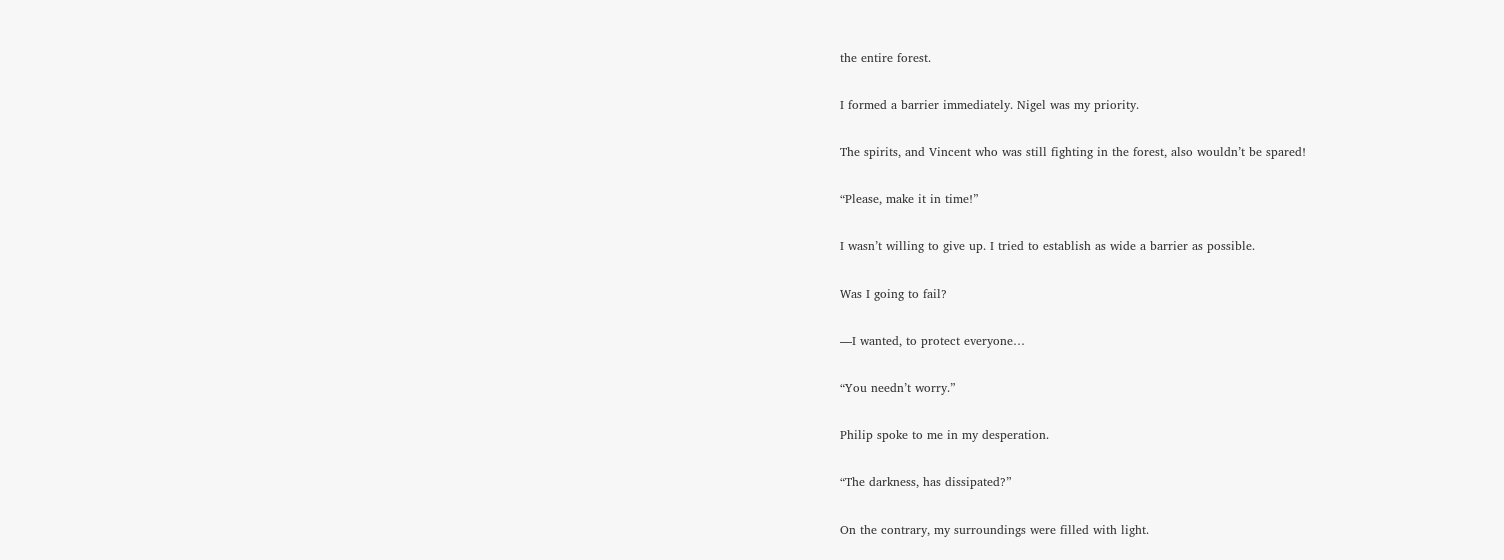the entire forest.

I formed a barrier immediately. Nigel was my priority.

The spirits, and Vincent who was still fighting in the forest, also wouldn’t be spared!

“Please, make it in time!”

I wasn’t willing to give up. I tried to establish as wide a barrier as possible.

Was I going to fail?

—I wanted, to protect everyone…

“You needn’t worry.”

Philip spoke to me in my desperation.

“The darkness, has dissipated?”

On the contrary, my surroundings were filled with light.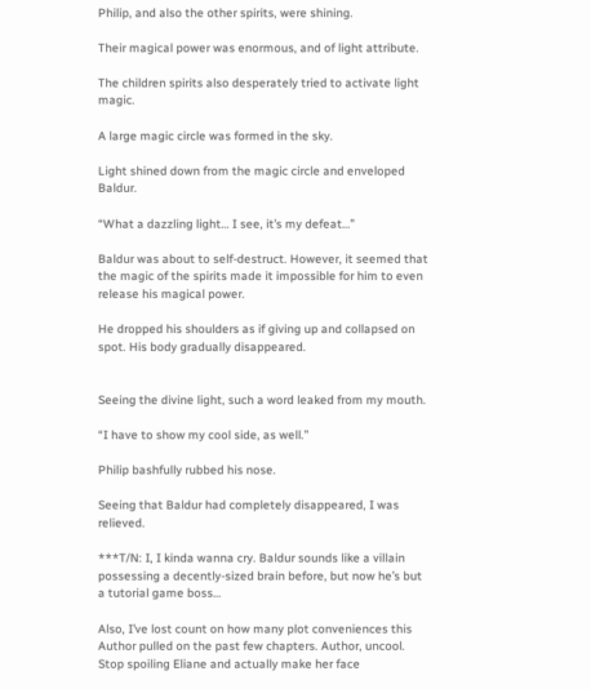Philip, and also the other spirits, were shining.

Their magical power was enormous, and of light attribute.

The children spirits also desperately tried to activate light magic.

A large magic circle was formed in the sky.

Light shined down from the magic circle and enveloped Baldur.

“What a dazzling light… I see, it’s my defeat…”

Baldur was about to self-destruct. However, it seemed that the magic of the spirits made it impossible for him to even release his magical power.

He dropped his shoulders as if giving up and collapsed on spot. His body gradually disappeared.


Seeing the divine light, such a word leaked from my mouth.

“I have to show my cool side, as well.”

Philip bashfully rubbed his nose.

Seeing that Baldur had completely disappeared, I was relieved.

***T/N: I, I kinda wanna cry. Baldur sounds like a villain possessing a decently-sized brain before, but now he’s but a tutorial game boss…

Also, I’ve lost count on how many plot conveniences this Author pulled on the past few chapters. Author, uncool. Stop spoiling Eliane and actually make her face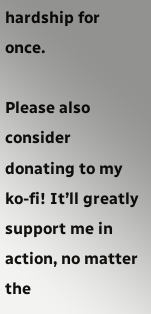hardship for once.

Please also consider donating to my ko-fi! It’ll greatly support me in action, no matter the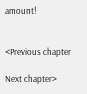amount!


<Previous chapter

Next chapter>